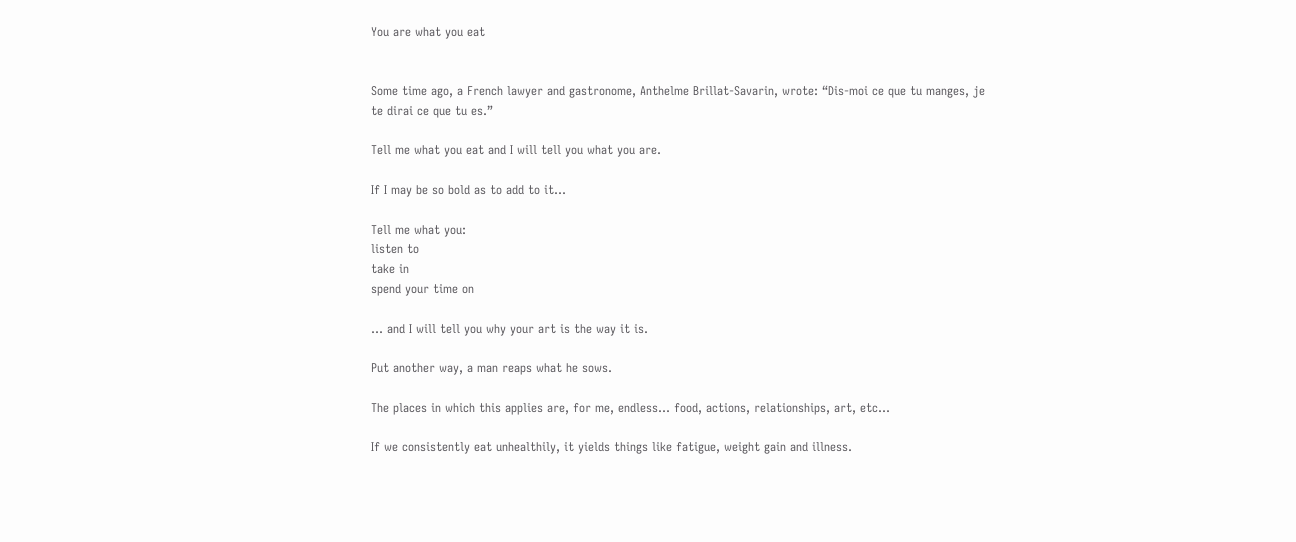You are what you eat


Some time ago, a French lawyer and gastronome, Anthelme Brillat-Savarin, wrote: “Dis-moi ce que tu manges, je te dirai ce que tu es.”

Tell me what you eat and I will tell you what you are.

If I may be so bold as to add to it…

Tell me what you:
listen to
take in
spend your time on

… and I will tell you why your art is the way it is.

Put another way, a man reaps what he sows.

The places in which this applies are, for me, endless… food, actions, relationships, art, etc…

If we consistently eat unhealthily, it yields things like fatigue, weight gain and illness.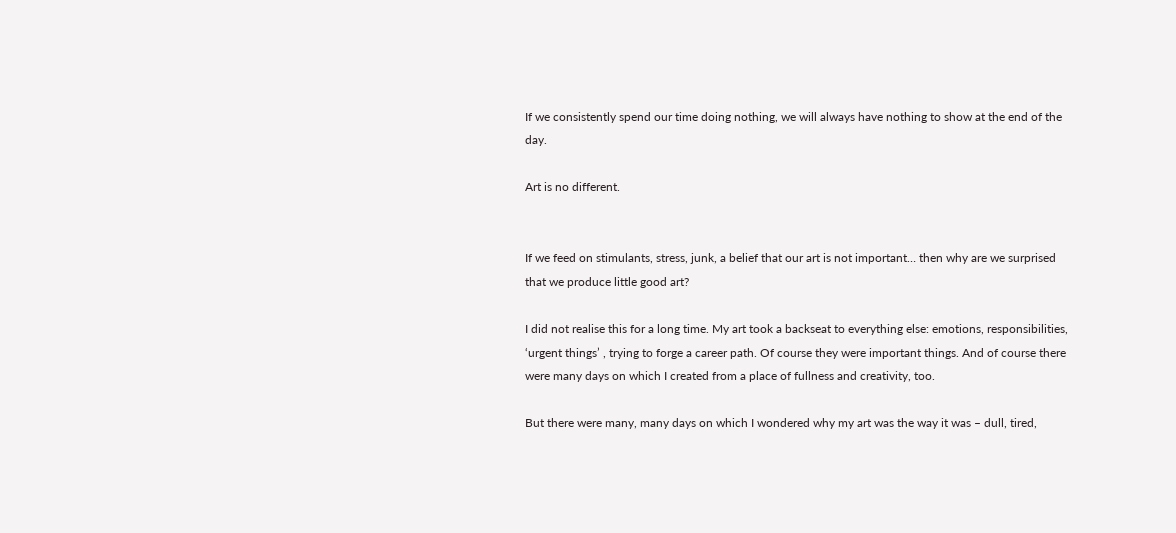If we consistently spend our time doing nothing, we will always have nothing to show at the end of the day.

Art is no different.


If we feed on stimulants, stress, junk, a belief that our art is not important… then why are we surprised that we produce little good art?

I did not realise this for a long time. My art took a backseat to everything else: emotions, responsibilities, ‘urgent things’ , trying to forge a career path. Of course they were important things. And of course there were many days on which I created from a place of fullness and creativity, too.

But there were many, many days on which I wondered why my art was the way it was – dull, tired,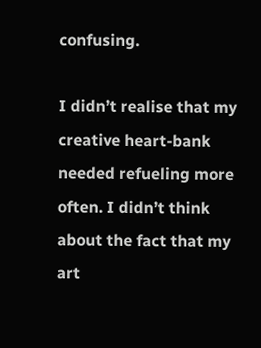confusing.

I didn’t realise that my creative heart-bank needed refueling more often. I didn’t think about the fact that my art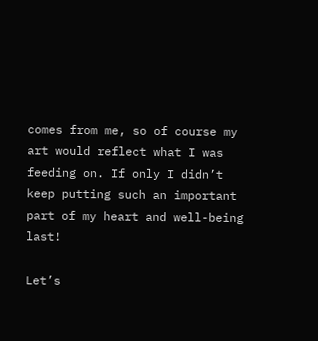comes from me, so of course my art would reflect what I was feeding on. If only I didn’t keep putting such an important part of my heart and well-being last!

Let’s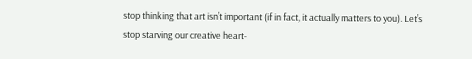stop thinking that art isn’t important (if in fact, it actually matters to you). Let’s stop starving our creative heart-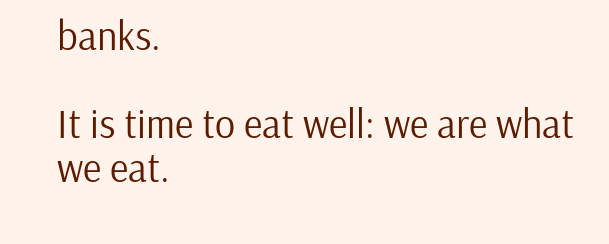banks.

It is time to eat well: we are what we eat.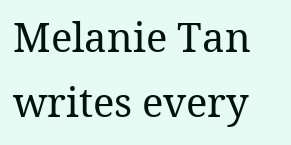Melanie Tan writes every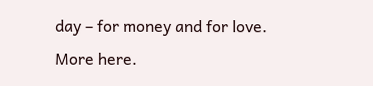day – for money and for love. More here.